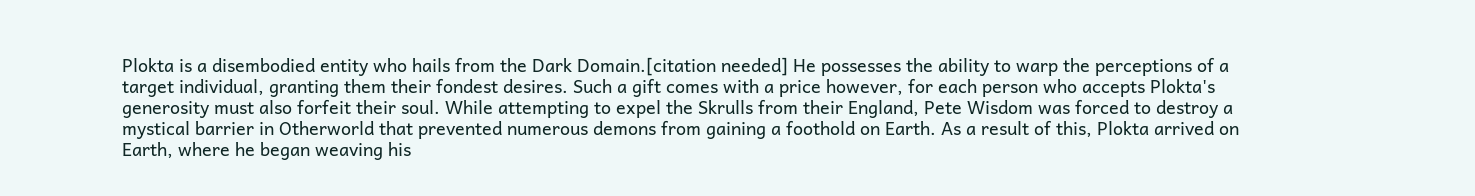Plokta is a disembodied entity who hails from the Dark Domain.[citation needed] He possesses the ability to warp the perceptions of a target individual, granting them their fondest desires. Such a gift comes with a price however, for each person who accepts Plokta's generosity must also forfeit their soul. While attempting to expel the Skrulls from their England, Pete Wisdom was forced to destroy a mystical barrier in Otherworld that prevented numerous demons from gaining a foothold on Earth. As a result of this, Plokta arrived on Earth, where he began weaving his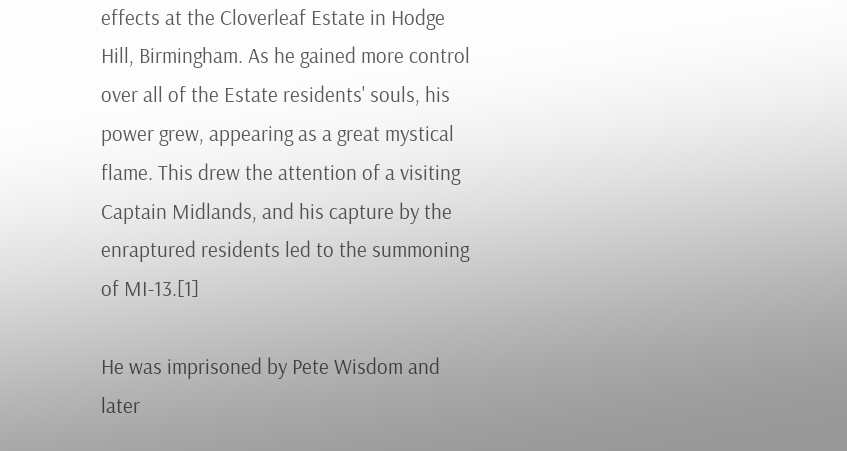effects at the Cloverleaf Estate in Hodge Hill, Birmingham. As he gained more control over all of the Estate residents' souls, his power grew, appearing as a great mystical flame. This drew the attention of a visiting Captain Midlands, and his capture by the enraptured residents led to the summoning of MI-13.[1]

He was imprisoned by Pete Wisdom and later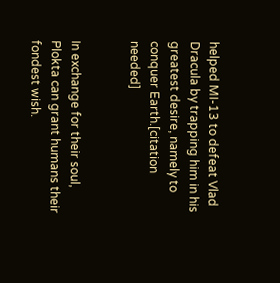helped MI-13 to defeat Vlad Dracula by trapping him in his greatest desire, namely to conquer Earth.[citation needed]


In exchange for their soul, Plokta can grant humans their fondest wish.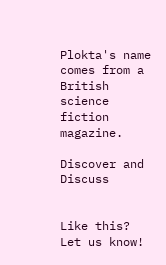Plokta's name comes from a British science fiction magazine.

Discover and Discuss


Like this? Let us know!